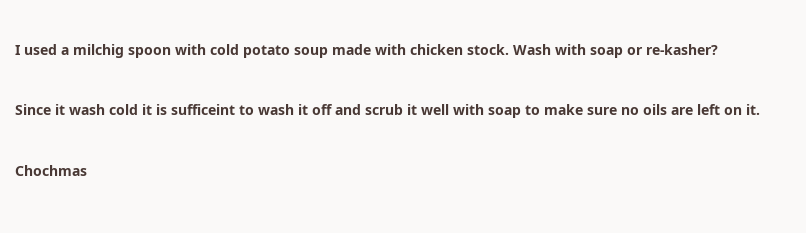I used a milchig spoon with cold potato soup made with chicken stock. Wash with soap or re-kasher?


Since it wash cold it is sufficeint to wash it off and scrub it well with soap to make sure no oils are left on it.


Chochmas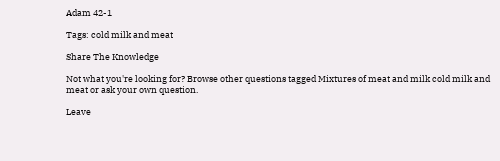Adam 42-1

Tags: cold milk and meat

Share The Knowledge

Not what you're looking for? Browse other questions tagged Mixtures of meat and milk cold milk and meat or ask your own question.

Leave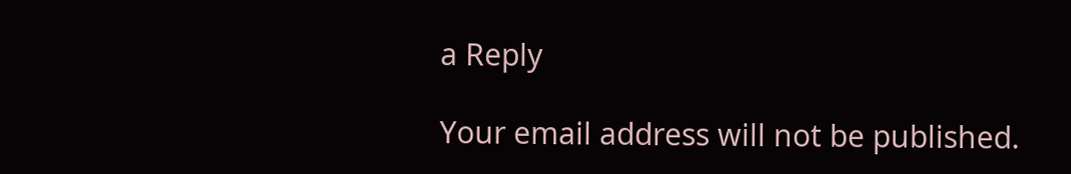a Reply

Your email address will not be published.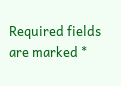Required fields are marked *